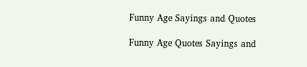Funny Age Sayings and Quotes

Funny Age Quotes Sayings and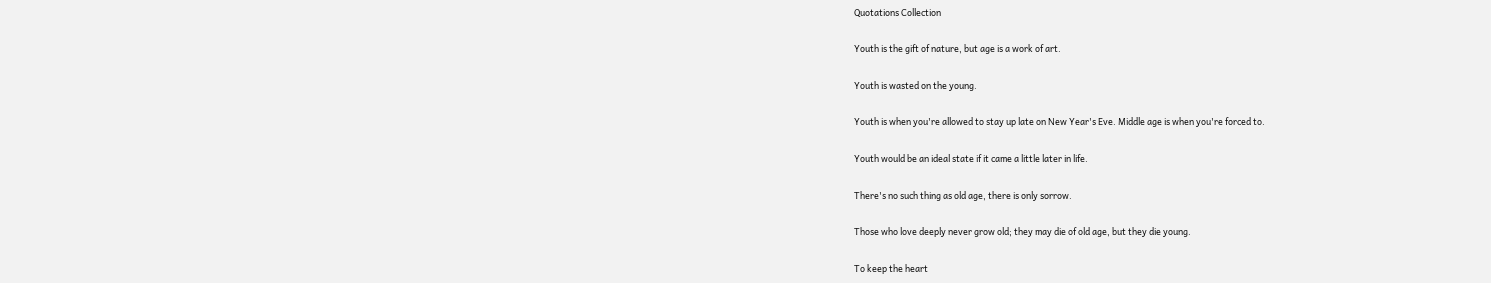Quotations Collection

Youth is the gift of nature, but age is a work of art.

Youth is wasted on the young.

Youth is when you're allowed to stay up late on New Year's Eve. Middle age is when you're forced to.

Youth would be an ideal state if it came a little later in life.

There's no such thing as old age, there is only sorrow.

Those who love deeply never grow old; they may die of old age, but they die young.

To keep the heart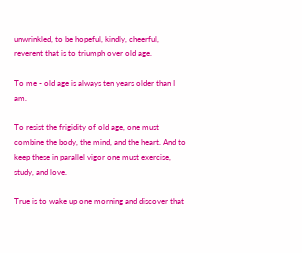unwrinkled, to be hopeful, kindly, cheerful, reverent that is to triumph over old age.

To me - old age is always ten years older than I am.

To resist the frigidity of old age, one must combine the body, the mind, and the heart. And to keep these in parallel vigor one must exercise, study, and love.

True is to wake up one morning and discover that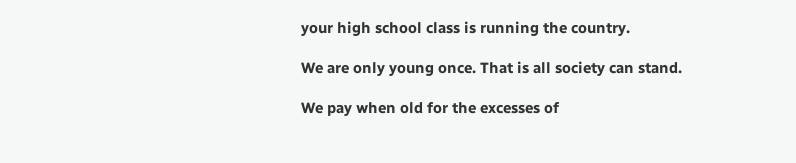your high school class is running the country.

We are only young once. That is all society can stand.

We pay when old for the excesses of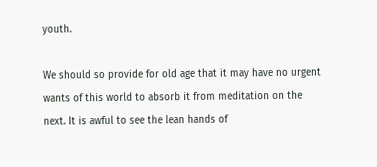youth.

We should so provide for old age that it may have no urgent wants of this world to absorb it from meditation on the next. It is awful to see the lean hands of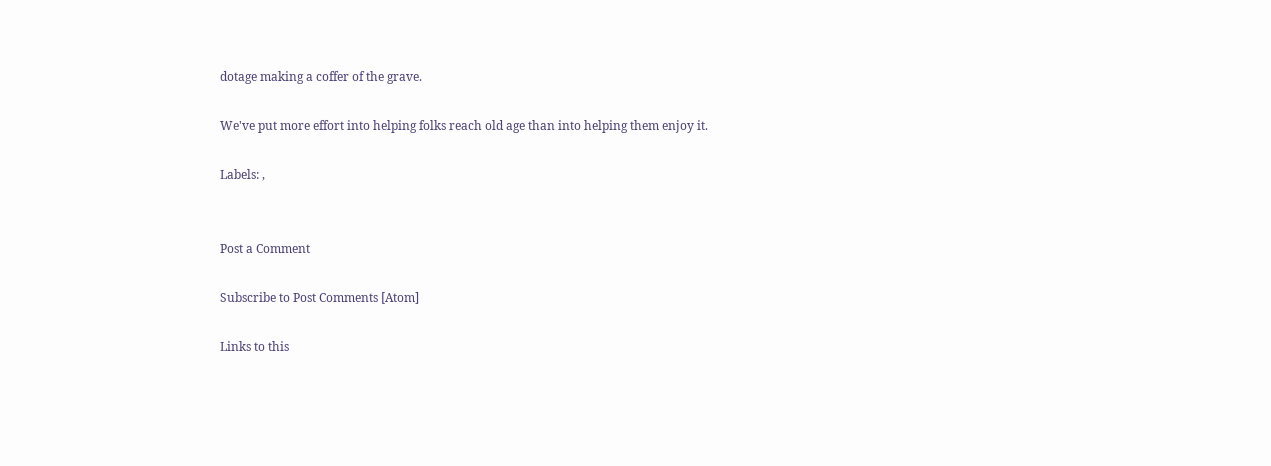dotage making a coffer of the grave.

We've put more effort into helping folks reach old age than into helping them enjoy it.

Labels: ,


Post a Comment

Subscribe to Post Comments [Atom]

Links to this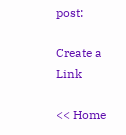post:

Create a Link

<< Home